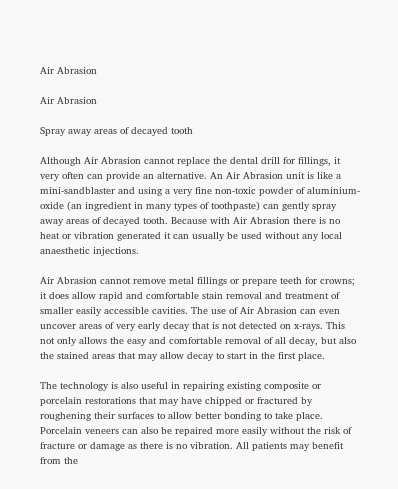Air Abrasion

Air Abrasion

Spray away areas of decayed tooth

Although Air Abrasion cannot replace the dental drill for fillings, it very often can provide an alternative. An Air Abrasion unit is like a mini-sandblaster and using a very fine non-toxic powder of aluminium-oxide (an ingredient in many types of toothpaste) can gently spray away areas of decayed tooth. Because with Air Abrasion there is no heat or vibration generated it can usually be used without any local anaesthetic injections.

Air Abrasion cannot remove metal fillings or prepare teeth for crowns; it does allow rapid and comfortable stain removal and treatment of smaller easily accessible cavities. The use of Air Abrasion can even uncover areas of very early decay that is not detected on x-rays. This not only allows the easy and comfortable removal of all decay, but also the stained areas that may allow decay to start in the first place.

The technology is also useful in repairing existing composite or porcelain restorations that may have chipped or fractured by roughening their surfaces to allow better bonding to take place. Porcelain veneers can also be repaired more easily without the risk of fracture or damage as there is no vibration. All patients may benefit from the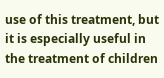use of this treatment, but it is especially useful in the treatment of children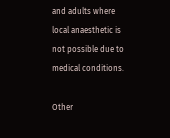and adults where local anaesthetic is not possible due to medical conditions.

Other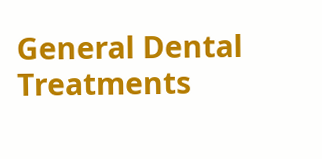General Dental Treatments